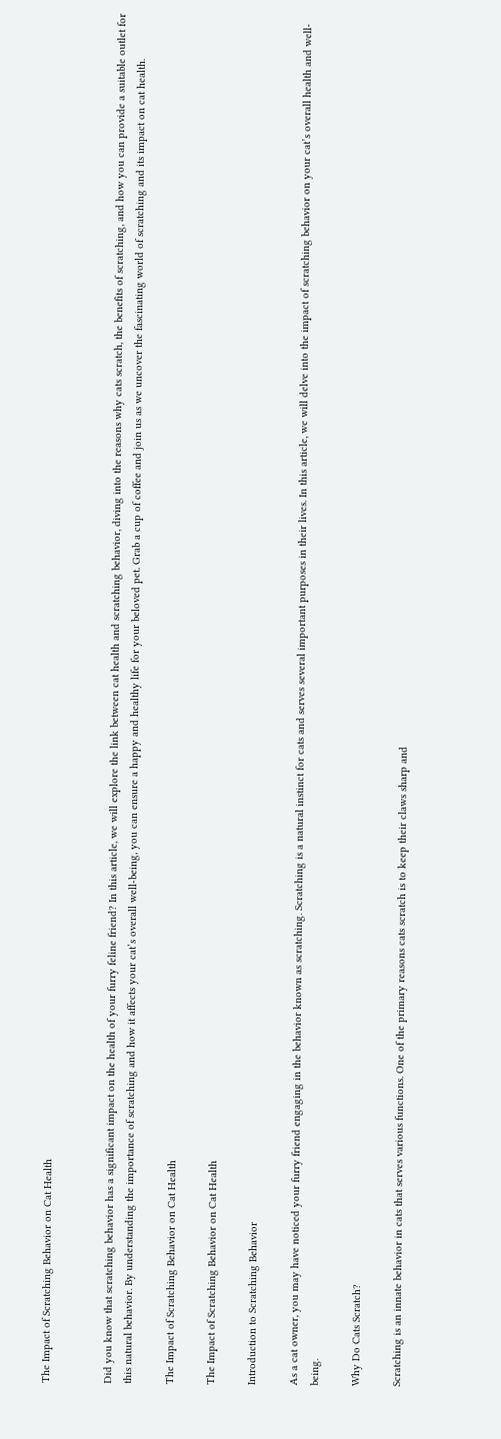The Impact of Scratching Behavior on Cat Health


Did you know that scratching behavior has a significant impact on the health of your furry feline friend? In this article, we will explore the link between cat health and scratching behavior, diving into the reasons why cats scratch, the benefits of scratching, and how you can provide a suitable outlet for this natural behavior. By understanding the importance of scratching and how it affects your cat’s overall well-being, you can ensure a happy and healthy life for your beloved pet. Grab a cup of coffee and join us as we uncover the fascinating world of scratching and its impact on cat health.

The Impact of Scratching Behavior on Cat Health

The Impact of Scratching Behavior on Cat Health

Introduction to Scratching Behavior

As a cat owner, you may have noticed your furry friend engaging in the behavior known as scratching. Scratching is a natural instinct for cats and serves several important purposes in their lives. In this article, we will delve into the impact of scratching behavior on your cat’s overall health and well-being.

Why Do Cats Scratch?

Scratching is an innate behavior in cats that serves various functions. One of the primary reasons cats scratch is to keep their claws sharp and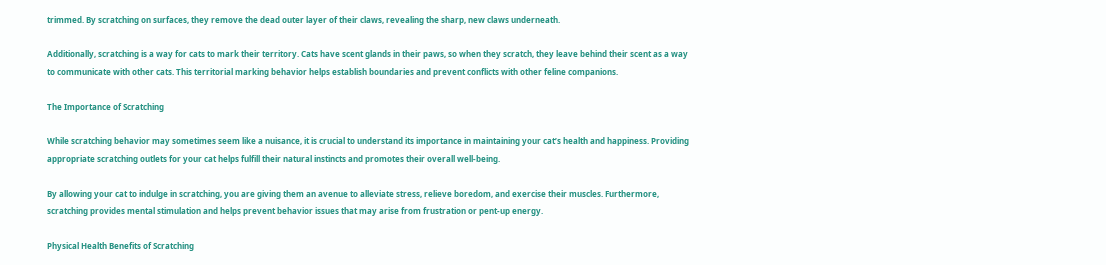trimmed. By scratching on surfaces, they remove the dead outer layer of their claws, revealing the sharp, new claws underneath.

Additionally, scratching is a way for cats to mark their territory. Cats have scent glands in their paws, so when they scratch, they leave behind their scent as a way to communicate with other cats. This territorial marking behavior helps establish boundaries and prevent conflicts with other feline companions.

The Importance of Scratching

While scratching behavior may sometimes seem like a nuisance, it is crucial to understand its importance in maintaining your cat’s health and happiness. Providing appropriate scratching outlets for your cat helps fulfill their natural instincts and promotes their overall well-being.

By allowing your cat to indulge in scratching, you are giving them an avenue to alleviate stress, relieve boredom, and exercise their muscles. Furthermore, scratching provides mental stimulation and helps prevent behavior issues that may arise from frustration or pent-up energy.

Physical Health Benefits of Scratching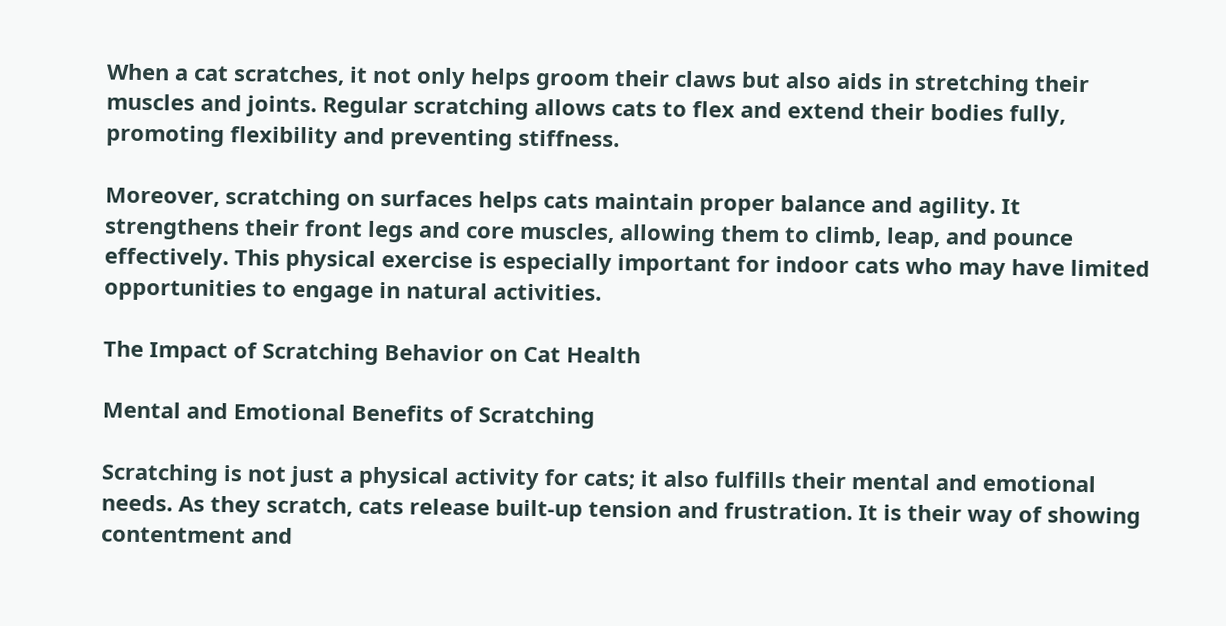When a cat scratches, it not only helps groom their claws but also aids in stretching their muscles and joints. Regular scratching allows cats to flex and extend their bodies fully, promoting flexibility and preventing stiffness.

Moreover, scratching on surfaces helps cats maintain proper balance and agility. It strengthens their front legs and core muscles, allowing them to climb, leap, and pounce effectively. This physical exercise is especially important for indoor cats who may have limited opportunities to engage in natural activities.

The Impact of Scratching Behavior on Cat Health

Mental and Emotional Benefits of Scratching

Scratching is not just a physical activity for cats; it also fulfills their mental and emotional needs. As they scratch, cats release built-up tension and frustration. It is their way of showing contentment and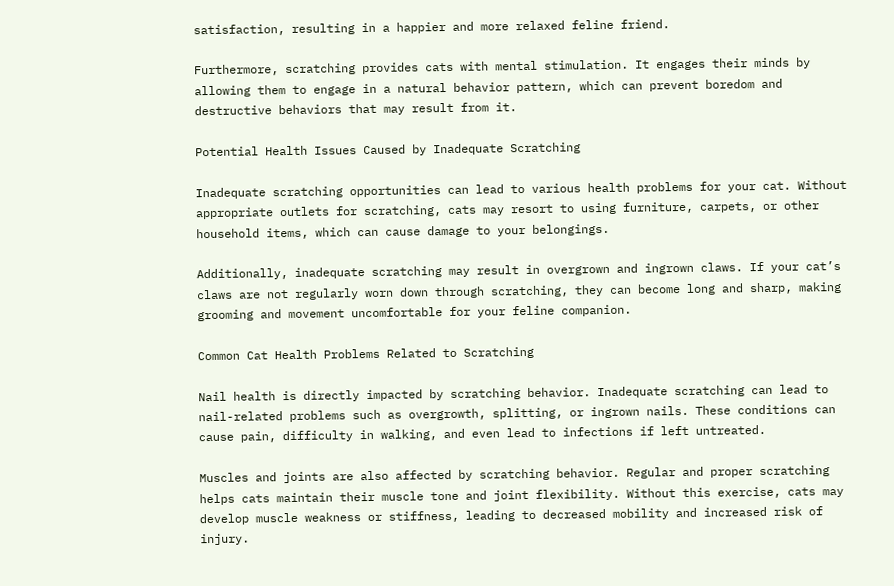satisfaction, resulting in a happier and more relaxed feline friend.

Furthermore, scratching provides cats with mental stimulation. It engages their minds by allowing them to engage in a natural behavior pattern, which can prevent boredom and destructive behaviors that may result from it.

Potential Health Issues Caused by Inadequate Scratching

Inadequate scratching opportunities can lead to various health problems for your cat. Without appropriate outlets for scratching, cats may resort to using furniture, carpets, or other household items, which can cause damage to your belongings.

Additionally, inadequate scratching may result in overgrown and ingrown claws. If your cat’s claws are not regularly worn down through scratching, they can become long and sharp, making grooming and movement uncomfortable for your feline companion.

Common Cat Health Problems Related to Scratching

Nail health is directly impacted by scratching behavior. Inadequate scratching can lead to nail-related problems such as overgrowth, splitting, or ingrown nails. These conditions can cause pain, difficulty in walking, and even lead to infections if left untreated.

Muscles and joints are also affected by scratching behavior. Regular and proper scratching helps cats maintain their muscle tone and joint flexibility. Without this exercise, cats may develop muscle weakness or stiffness, leading to decreased mobility and increased risk of injury.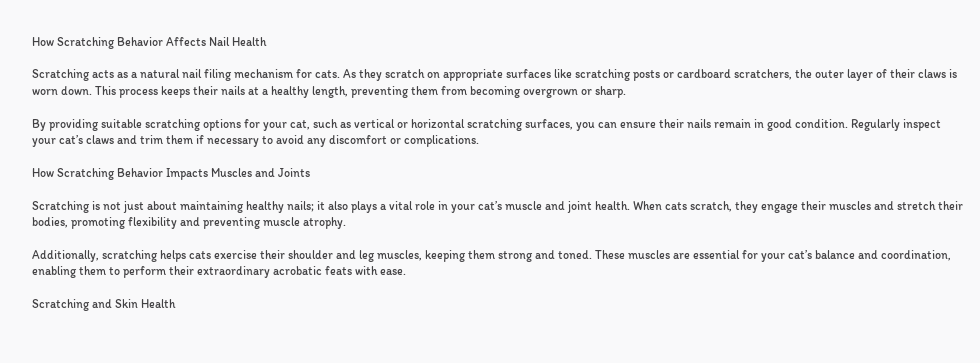How Scratching Behavior Affects Nail Health

Scratching acts as a natural nail filing mechanism for cats. As they scratch on appropriate surfaces like scratching posts or cardboard scratchers, the outer layer of their claws is worn down. This process keeps their nails at a healthy length, preventing them from becoming overgrown or sharp.

By providing suitable scratching options for your cat, such as vertical or horizontal scratching surfaces, you can ensure their nails remain in good condition. Regularly inspect your cat’s claws and trim them if necessary to avoid any discomfort or complications.

How Scratching Behavior Impacts Muscles and Joints

Scratching is not just about maintaining healthy nails; it also plays a vital role in your cat’s muscle and joint health. When cats scratch, they engage their muscles and stretch their bodies, promoting flexibility and preventing muscle atrophy.

Additionally, scratching helps cats exercise their shoulder and leg muscles, keeping them strong and toned. These muscles are essential for your cat’s balance and coordination, enabling them to perform their extraordinary acrobatic feats with ease.

Scratching and Skin Health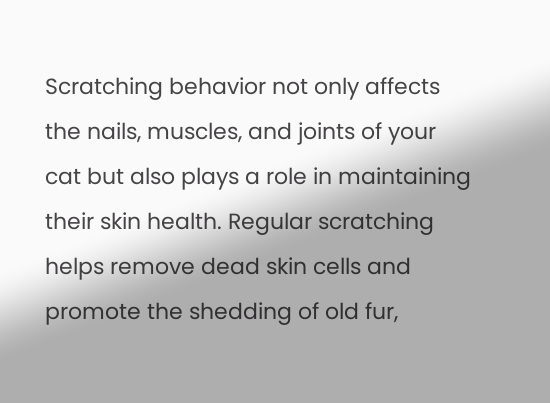Scratching behavior not only affects the nails, muscles, and joints of your cat but also plays a role in maintaining their skin health. Regular scratching helps remove dead skin cells and promote the shedding of old fur,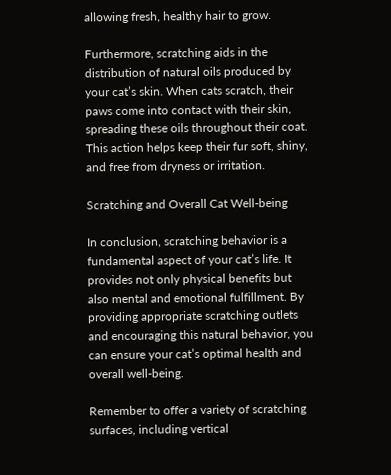allowing fresh, healthy hair to grow.

Furthermore, scratching aids in the distribution of natural oils produced by your cat’s skin. When cats scratch, their paws come into contact with their skin, spreading these oils throughout their coat. This action helps keep their fur soft, shiny, and free from dryness or irritation.

Scratching and Overall Cat Well-being

In conclusion, scratching behavior is a fundamental aspect of your cat’s life. It provides not only physical benefits but also mental and emotional fulfillment. By providing appropriate scratching outlets and encouraging this natural behavior, you can ensure your cat’s optimal health and overall well-being.

Remember to offer a variety of scratching surfaces, including vertical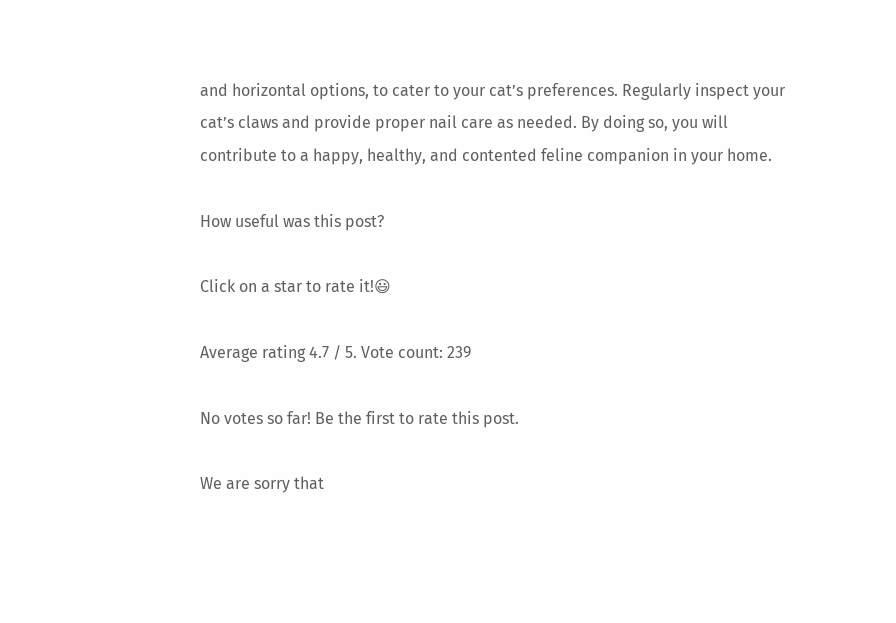and horizontal options, to cater to your cat’s preferences. Regularly inspect your cat’s claws and provide proper nail care as needed. By doing so, you will contribute to a happy, healthy, and contented feline companion in your home.

How useful was this post?

Click on a star to rate it!😃

Average rating 4.7 / 5. Vote count: 239

No votes so far! Be the first to rate this post.

We are sorry that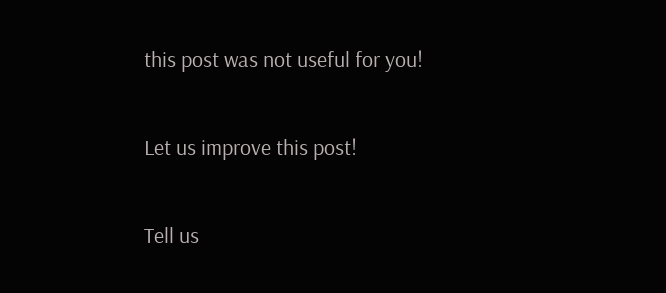this post was not useful for you!

Let us improve this post!

Tell us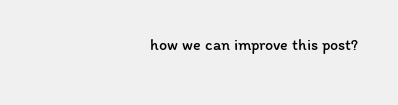how we can improve this post?